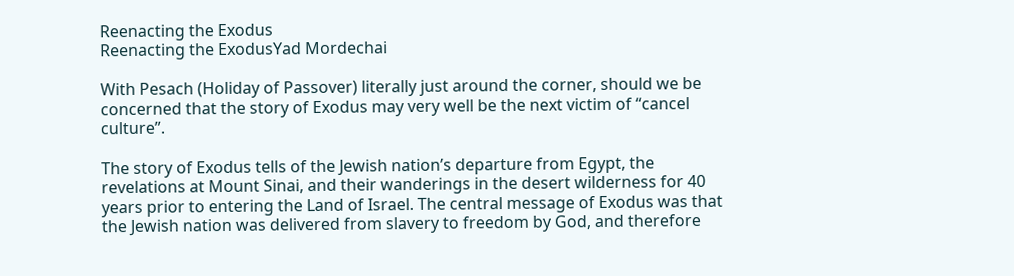Reenacting the Exodus
Reenacting the ExodusYad Mordechai

With Pesach (Holiday of Passover) literally just around the corner, should we be concerned that the story of Exodus may very well be the next victim of “cancel culture”.

The story of Exodus tells of the Jewish nation’s departure from Egypt, the revelations at Mount Sinai, and their wanderings in the desert wilderness for 40 years prior to entering the Land of Israel. The central message of Exodus was that the Jewish nation was delivered from slavery to freedom by God, and therefore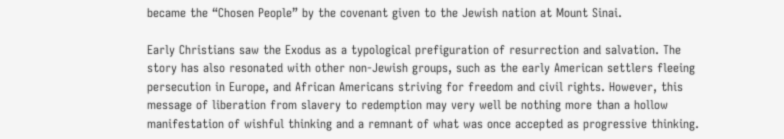became the “Chosen People” by the covenant given to the Jewish nation at Mount Sinai.

Early Christians saw the Exodus as a typological prefiguration of resurrection and salvation. The story has also resonated with other non-Jewish groups, such as the early American settlers fleeing persecution in Europe, and African Americans striving for freedom and civil rights. However, this message of liberation from slavery to redemption may very well be nothing more than a hollow manifestation of wishful thinking and a remnant of what was once accepted as progressive thinking.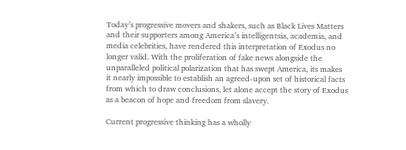Today’s progressive movers and shakers, such as Black Lives Matters and their supporters among America’s intelligentsia, academia, and media celebrities, have rendered this interpretation of Exodus no longer valid. With the proliferation of fake news alongside the unparalleled political polarization that has swept America, its makes it nearly impossible to establish an agreed-upon set of historical facts from which to draw conclusions, let alone accept the story of Exodus as a beacon of hope and freedom from slavery.

Current progressive thinking has a wholly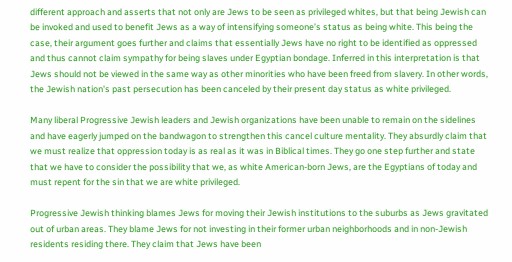different approach and asserts that not only are Jews to be seen as privileged whites, but that being Jewish can be invoked and used to benefit Jews as a way of intensifying someone’s status as being white. This being the case, their argument goes further and claims that essentially Jews have no right to be identified as oppressed and thus cannot claim sympathy for being slaves under Egyptian bondage. Inferred in this interpretation is that Jews should not be viewed in the same way as other minorities who have been freed from slavery. In other words, the Jewish nation's past persecution has been canceled by their present day status as white privileged.

Many liberal Progressive Jewish leaders and Jewish organizations have been unable to remain on the sidelines and have eagerly jumped on the bandwagon to strengthen this cancel culture mentality. They absurdly claim that we must realize that oppression today is as real as it was in Biblical times. They go one step further and state that we have to consider the possibility that we, as white American-born Jews, are the Egyptians of today and must repent for the sin that we are white privileged.

Progressive Jewish thinking blames Jews for moving their Jewish institutions to the suburbs as Jews gravitated out of urban areas. They blame Jews for not investing in their former urban neighborhoods and in non-Jewish residents residing there. They claim that Jews have been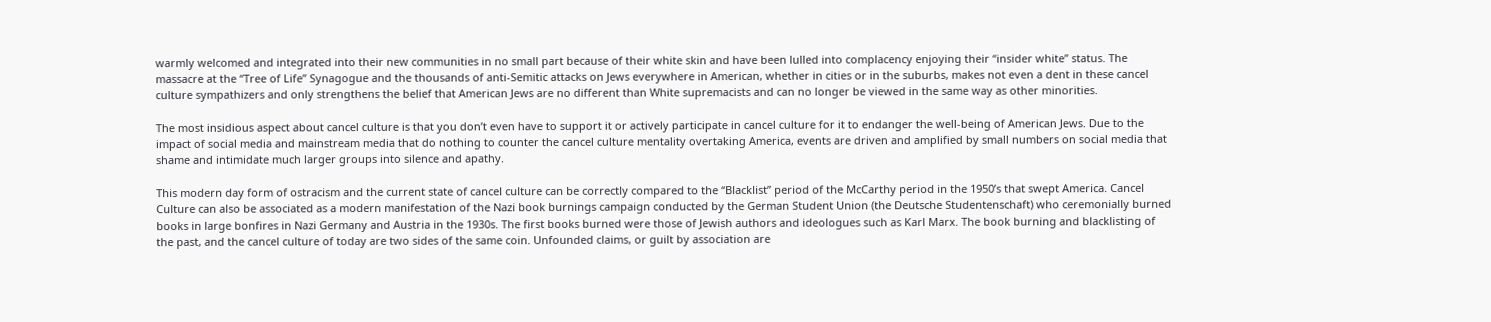warmly welcomed and integrated into their new communities in no small part because of their white skin and have been lulled into complacency enjoying their “insider white” status. The massacre at the “Tree of Life” Synagogue and the thousands of anti-Semitic attacks on Jews everywhere in American, whether in cities or in the suburbs, makes not even a dent in these cancel culture sympathizers and only strengthens the belief that American Jews are no different than White supremacists and can no longer be viewed in the same way as other minorities.

The most insidious aspect about cancel culture is that you don’t even have to support it or actively participate in cancel culture for it to endanger the well-being of American Jews. Due to the impact of social media and mainstream media that do nothing to counter the cancel culture mentality overtaking America, events are driven and amplified by small numbers on social media that shame and intimidate much larger groups into silence and apathy.

This modern day form of ostracism and the current state of cancel culture can be correctly compared to the “Blacklist” period of the McCarthy period in the 1950’s that swept America. Cancel Culture can also be associated as a modern manifestation of the Nazi book burnings campaign conducted by the German Student Union (the Deutsche Studentenschaft) who ceremonially burned books in large bonfires in Nazi Germany and Austria in the 1930s. The first books burned were those of Jewish authors and ideologues such as Karl Marx. The book burning and blacklisting of the past, and the cancel culture of today are two sides of the same coin. Unfounded claims, or guilt by association are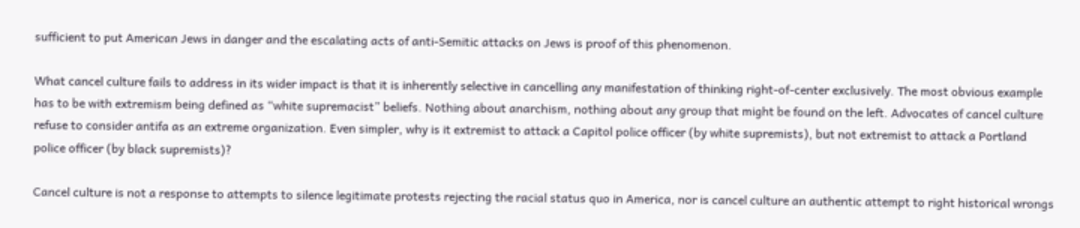sufficient to put American Jews in danger and the escalating acts of anti-Semitic attacks on Jews is proof of this phenomenon.

What cancel culture fails to address in its wider impact is that it is inherently selective in cancelling any manifestation of thinking right-of-center exclusively. The most obvious example has to be with extremism being defined as “white supremacist” beliefs. Nothing about anarchism, nothing about any group that might be found on the left. Advocates of cancel culture refuse to consider antifa as an extreme organization. Even simpler, why is it extremist to attack a Capitol police officer (by white supremists), but not extremist to attack a Portland police officer (by black supremists)?

Cancel culture is not a response to attempts to silence legitimate protests rejecting the racial status quo in America, nor is cancel culture an authentic attempt to right historical wrongs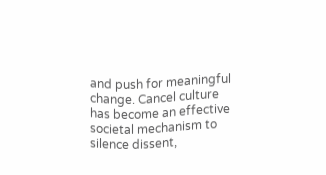and push for meaningful change. Cancel culture has become an effective societal mechanism to silence dissent,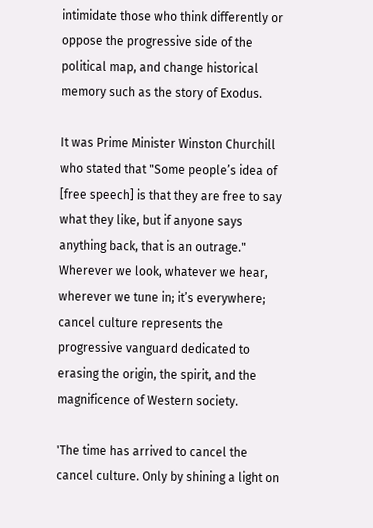intimidate those who think differently or oppose the progressive side of the political map, and change historical memory such as the story of Exodus.

It was Prime Minister Winston Churchill who stated that "Some people’s idea of [free speech] is that they are free to say what they like, but if anyone says anything back, that is an outrage." Wherever we look, whatever we hear, wherever we tune in; it’s everywhere; cancel culture represents the progressive vanguard dedicated to erasing the origin, the spirit, and the magnificence of Western society.

'The time has arrived to cancel the cancel culture. Only by shining a light on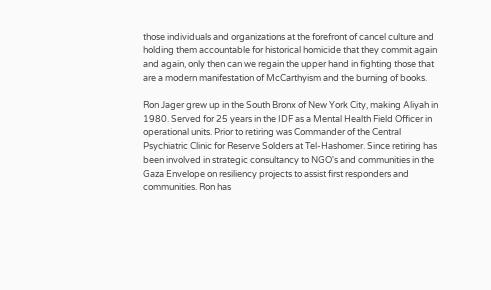those individuals and organizations at the forefront of cancel culture and holding them accountable for historical homicide that they commit again and again, only then can we regain the upper hand in fighting those that are a modern manifestation of McCarthyism and the burning of books.

Ron Jager grew up in the South Bronx of New York City, making Aliyah in 1980. Served for 25 years in the IDF as a Mental Health Field Officer in operational units. Prior to retiring was Commander of the Central Psychiatric Clinic for Reserve Solders at Tel-Hashomer. Since retiring has been involved in strategic consultancy to NGO's and communities in the Gaza Envelope on resiliency projects to assist first responders and communities. Ron has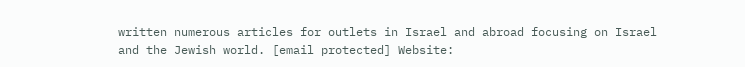written numerous articles for outlets in Israel and abroad focusing on Israel and the Jewish world. [email protected] Website: